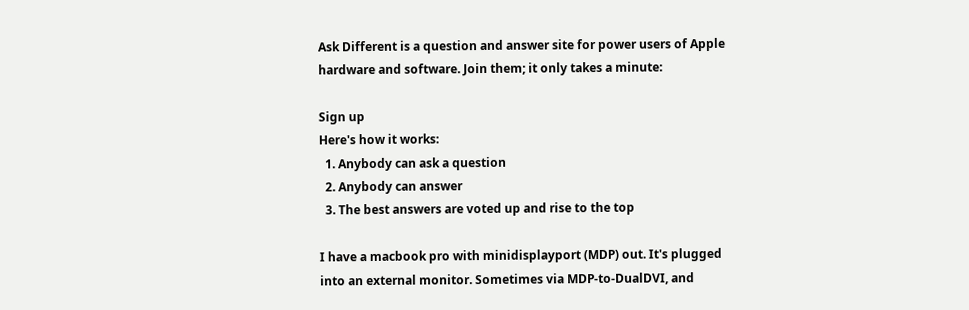Ask Different is a question and answer site for power users of Apple hardware and software. Join them; it only takes a minute:

Sign up
Here's how it works:
  1. Anybody can ask a question
  2. Anybody can answer
  3. The best answers are voted up and rise to the top

I have a macbook pro with minidisplayport (MDP) out. It's plugged into an external monitor. Sometimes via MDP-to-DualDVI, and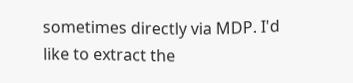sometimes directly via MDP. I'd like to extract the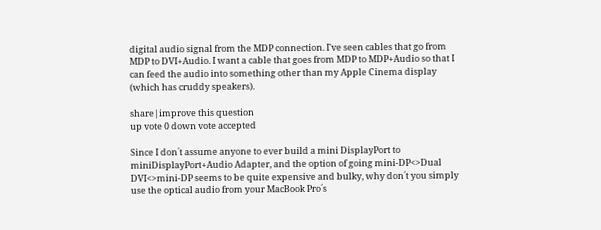digital audio signal from the MDP connection. I've seen cables that go from MDP to DVI+Audio. I want a cable that goes from MDP to MDP+Audio so that I can feed the audio into something other than my Apple Cinema display (which has cruddy speakers).

share|improve this question
up vote 0 down vote accepted

Since I don´t assume anyone to ever build a mini DisplayPort to miniDisplayPort+Audio Adapter, and the option of going mini-DP<>Dual DVI<>mini-DP seems to be quite expensive and bulky, why don´t you simply use the optical audio from your MacBook Pro´s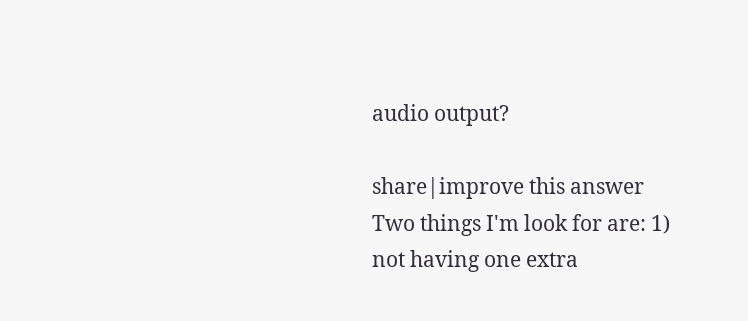audio output?

share|improve this answer
Two things I'm look for are: 1) not having one extra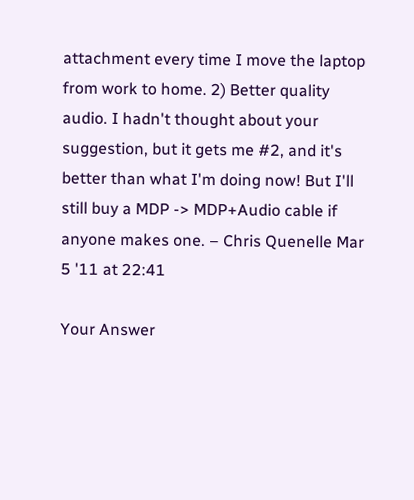attachment every time I move the laptop from work to home. 2) Better quality audio. I hadn't thought about your suggestion, but it gets me #2, and it's better than what I'm doing now! But I'll still buy a MDP -> MDP+Audio cable if anyone makes one. – Chris Quenelle Mar 5 '11 at 22:41

Your Answer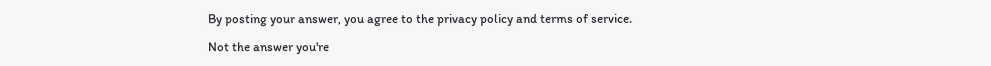By posting your answer, you agree to the privacy policy and terms of service.

Not the answer you're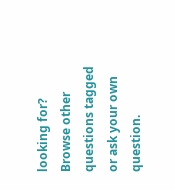looking for? Browse other questions tagged or ask your own question.